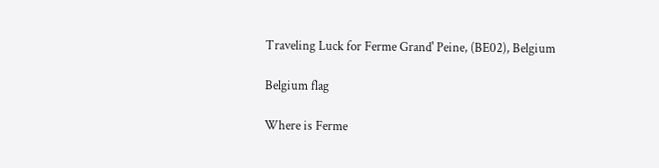Traveling Luck for Ferme Grand' Peine, (BE02), Belgium

Belgium flag

Where is Ferme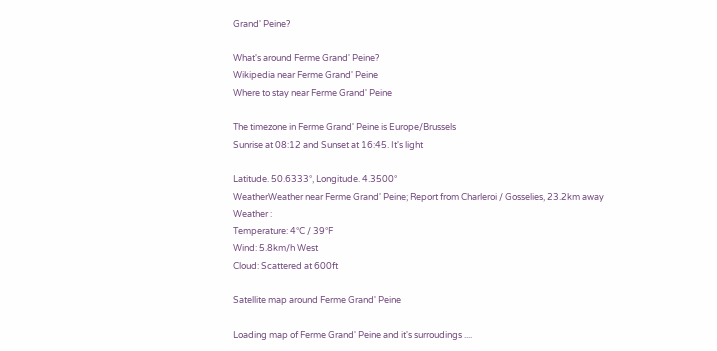Grand' Peine?

What's around Ferme Grand' Peine?
Wikipedia near Ferme Grand' Peine
Where to stay near Ferme Grand' Peine

The timezone in Ferme Grand' Peine is Europe/Brussels
Sunrise at 08:12 and Sunset at 16:45. It's light

Latitude. 50.6333°, Longitude. 4.3500°
WeatherWeather near Ferme Grand' Peine; Report from Charleroi / Gosselies, 23.2km away
Weather :
Temperature: 4°C / 39°F
Wind: 5.8km/h West
Cloud: Scattered at 600ft

Satellite map around Ferme Grand' Peine

Loading map of Ferme Grand' Peine and it's surroudings ....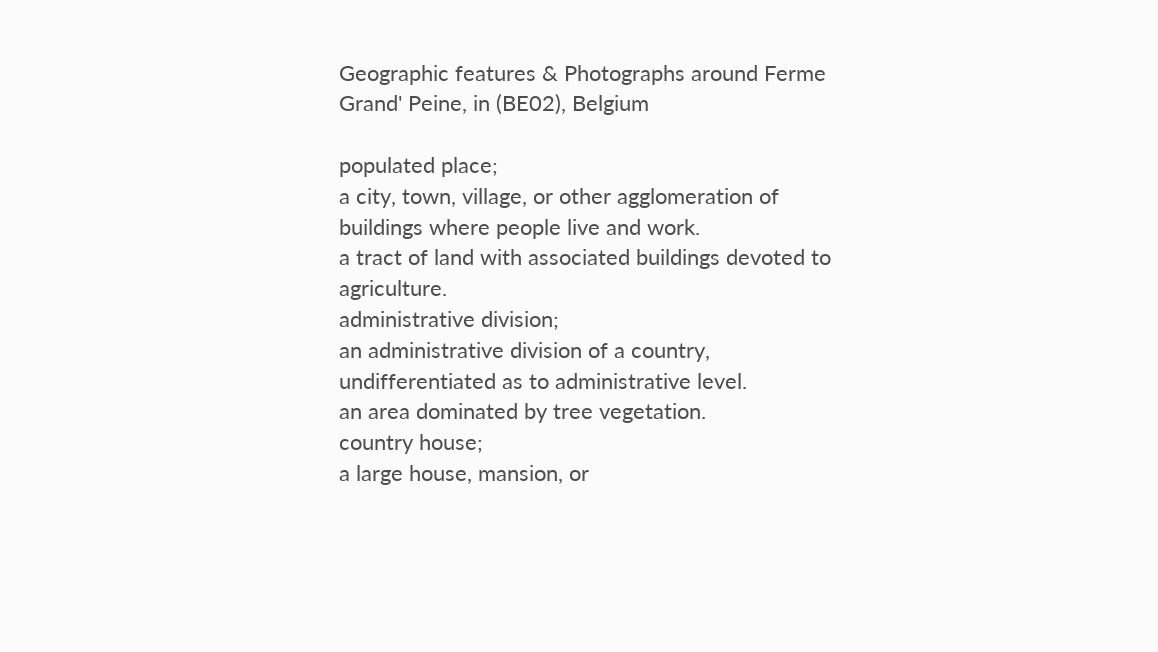Geographic features & Photographs around Ferme Grand' Peine, in (BE02), Belgium

populated place;
a city, town, village, or other agglomeration of buildings where people live and work.
a tract of land with associated buildings devoted to agriculture.
administrative division;
an administrative division of a country, undifferentiated as to administrative level.
an area dominated by tree vegetation.
country house;
a large house, mansion, or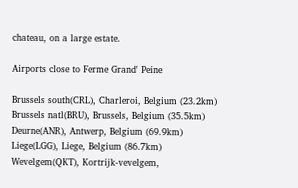chateau, on a large estate.

Airports close to Ferme Grand' Peine

Brussels south(CRL), Charleroi, Belgium (23.2km)
Brussels natl(BRU), Brussels, Belgium (35.5km)
Deurne(ANR), Antwerp, Belgium (69.9km)
Liege(LGG), Liege, Belgium (86.7km)
Wevelgem(QKT), Kortrijk-vevelgem,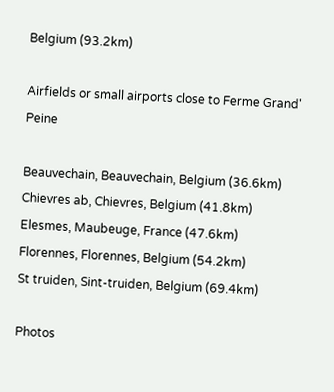Belgium (93.2km)

Airfields or small airports close to Ferme Grand' Peine

Beauvechain, Beauvechain, Belgium (36.6km)
Chievres ab, Chievres, Belgium (41.8km)
Elesmes, Maubeuge, France (47.6km)
Florennes, Florennes, Belgium (54.2km)
St truiden, Sint-truiden, Belgium (69.4km)

Photos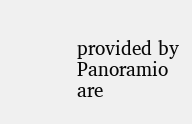provided by Panoramio are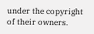under the copyright of their owners.